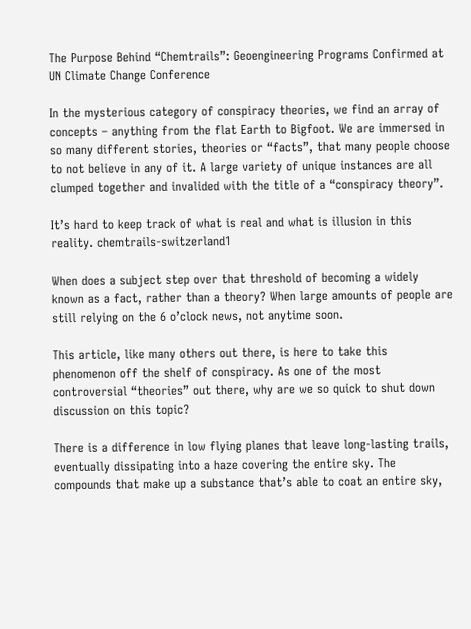The Purpose Behind “Chemtrails”: Geoengineering Programs Confirmed at UN Climate Change Conference

In the mysterious category of conspiracy theories, we find an array of concepts – anything from the flat Earth to Bigfoot. We are immersed in so many different stories, theories or “facts”, that many people choose to not believe in any of it. A large variety of unique instances are all clumped together and invalided with the title of a “conspiracy theory”.

It’s hard to keep track of what is real and what is illusion in this reality. chemtrails-switzerland1

When does a subject step over that threshold of becoming a widely known as a fact, rather than a theory? When large amounts of people are still relying on the 6 o’clock news, not anytime soon.

This article, like many others out there, is here to take this phenomenon off the shelf of conspiracy. As one of the most controversial “theories” out there, why are we so quick to shut down discussion on this topic?

There is a difference in low flying planes that leave long-lasting trails, eventually dissipating into a haze covering the entire sky. The compounds that make up a substance that’s able to coat an entire sky,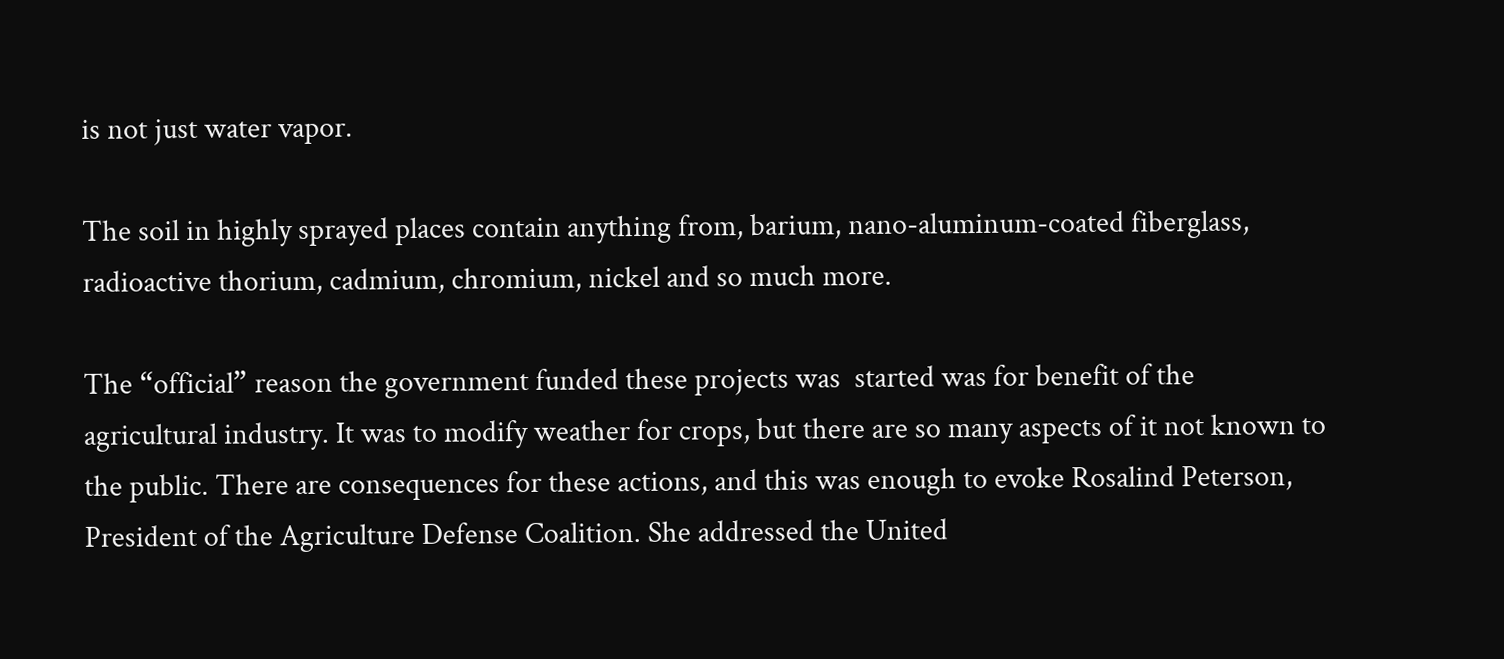is not just water vapor.

The soil in highly sprayed places contain anything from, barium, nano-aluminum-coated fiberglass, radioactive thorium, cadmium, chromium, nickel and so much more.

The “official” reason the government funded these projects was  started was for benefit of the agricultural industry. It was to modify weather for crops, but there are so many aspects of it not known to the public. There are consequences for these actions, and this was enough to evoke Rosalind Peterson, President of the Agriculture Defense Coalition. She addressed the United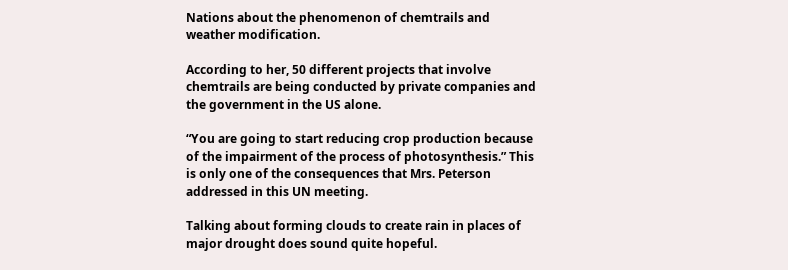Nations about the phenomenon of chemtrails and weather modification.

According to her, 50 different projects that involve chemtrails are being conducted by private companies and the government in the US alone.

“You are going to start reducing crop production because of the impairment of the process of photosynthesis.” This is only one of the consequences that Mrs. Peterson addressed in this UN meeting.

Talking about forming clouds to create rain in places of major drought does sound quite hopeful.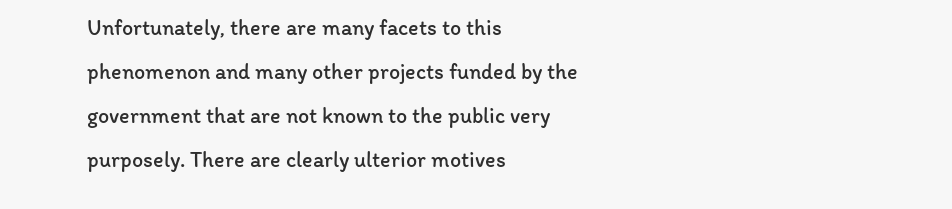Unfortunately, there are many facets to this phenomenon and many other projects funded by the government that are not known to the public very purposely. There are clearly ulterior motives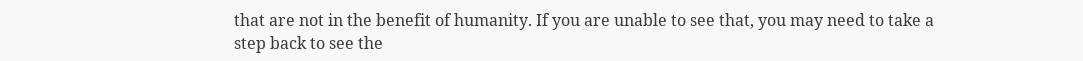that are not in the benefit of humanity. If you are unable to see that, you may need to take a step back to see the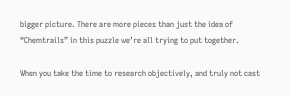bigger picture. There are more pieces than just the idea of “Chemtrails” in this puzzle we’re all trying to put together.

When you take the time to research objectively, and truly not cast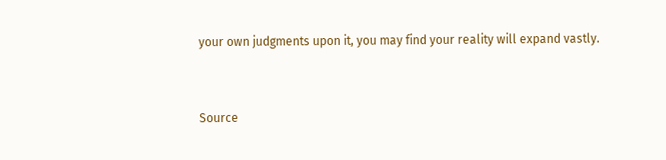your own judgments upon it, you may find your reality will expand vastly.


Source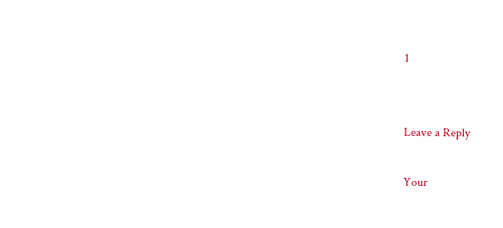1


Leave a Reply

Your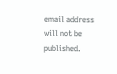email address will not be published.